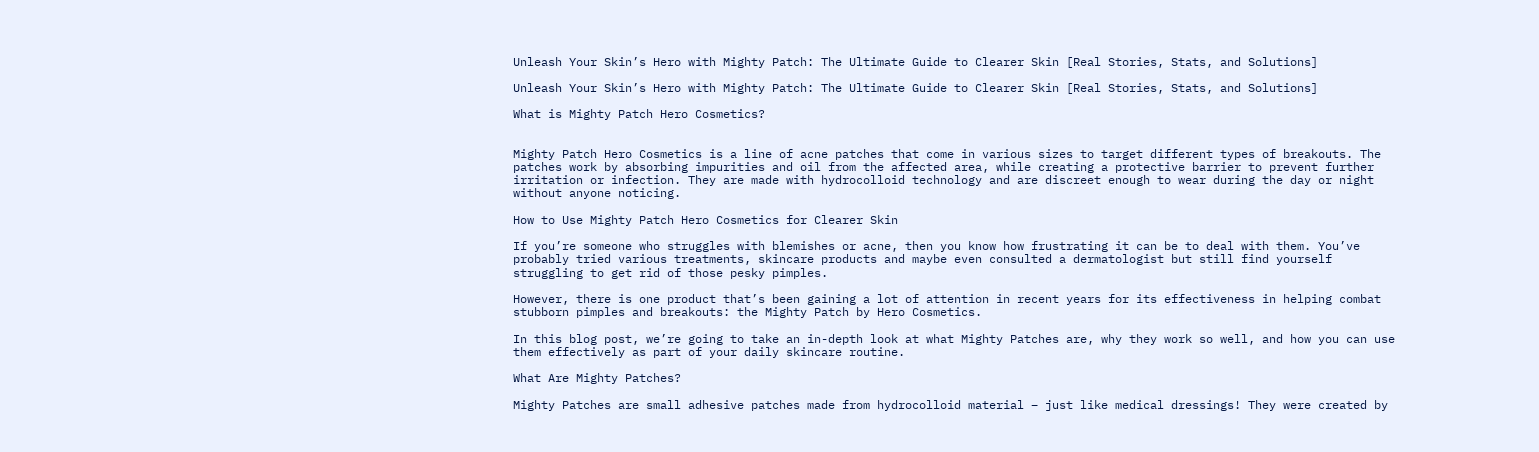Unleash Your Skin’s Hero with Mighty Patch: The Ultimate Guide to Clearer Skin [Real Stories, Stats, and Solutions]

Unleash Your Skin’s Hero with Mighty Patch: The Ultimate Guide to Clearer Skin [Real Stories, Stats, and Solutions]

What is Mighty Patch Hero Cosmetics?


Mighty Patch Hero Cosmetics is a line of acne patches that come in various sizes to target different types of breakouts. The patches work by absorbing impurities and oil from the affected area, while creating a protective barrier to prevent further irritation or infection. They are made with hydrocolloid technology and are discreet enough to wear during the day or night without anyone noticing.

How to Use Mighty Patch Hero Cosmetics for Clearer Skin

If you’re someone who struggles with blemishes or acne, then you know how frustrating it can be to deal with them. You’ve probably tried various treatments, skincare products and maybe even consulted a dermatologist but still find yourself struggling to get rid of those pesky pimples.

However, there is one product that’s been gaining a lot of attention in recent years for its effectiveness in helping combat stubborn pimples and breakouts: the Mighty Patch by Hero Cosmetics.

In this blog post, we’re going to take an in-depth look at what Mighty Patches are, why they work so well, and how you can use them effectively as part of your daily skincare routine.

What Are Mighty Patches?

Mighty Patches are small adhesive patches made from hydrocolloid material – just like medical dressings! They were created by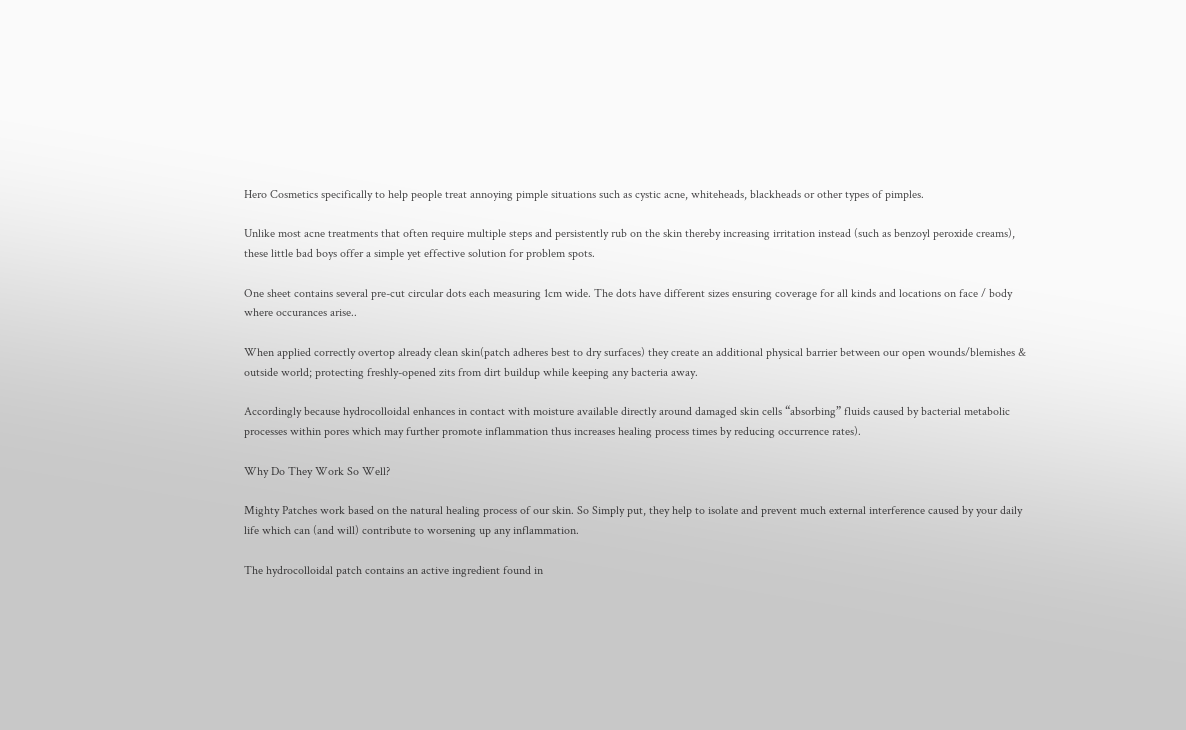Hero Cosmetics specifically to help people treat annoying pimple situations such as cystic acne, whiteheads, blackheads or other types of pimples.

Unlike most acne treatments that often require multiple steps and persistently rub on the skin thereby increasing irritation instead (such as benzoyl peroxide creams), these little bad boys offer a simple yet effective solution for problem spots.

One sheet contains several pre-cut circular dots each measuring 1cm wide. The dots have different sizes ensuring coverage for all kinds and locations on face / body where occurances arise..

When applied correctly overtop already clean skin(patch adheres best to dry surfaces) they create an additional physical barrier between our open wounds/blemishes & outside world; protecting freshly-opened zits from dirt buildup while keeping any bacteria away.

Accordingly because hydrocolloidal enhances in contact with moisture available directly around damaged skin cells “absorbing” fluids caused by bacterial metabolic processes within pores which may further promote inflammation thus increases healing process times by reducing occurrence rates).

Why Do They Work So Well?

Mighty Patches work based on the natural healing process of our skin. So Simply put, they help to isolate and prevent much external interference caused by your daily life which can (and will) contribute to worsening up any inflammation.

The hydrocolloidal patch contains an active ingredient found in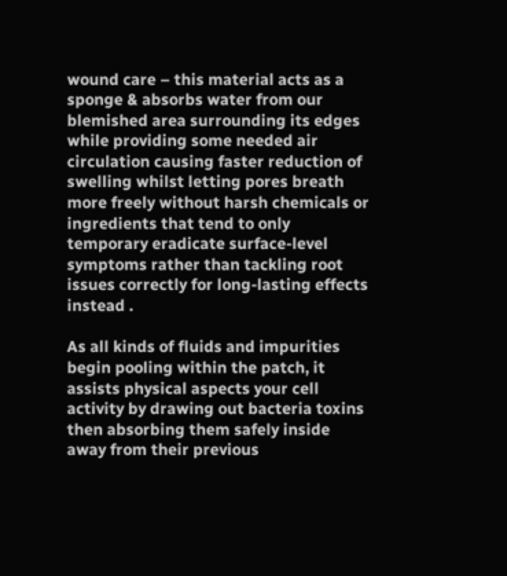wound care – this material acts as a sponge & absorbs water from our blemished area surrounding its edges while providing some needed air circulation causing faster reduction of swelling whilst letting pores breath more freely without harsh chemicals or ingredients that tend to only temporary eradicate surface-level symptoms rather than tackling root issues correctly for long-lasting effects instead .

As all kinds of fluids and impurities begin pooling within the patch, it assists physical aspects your cell activity by drawing out bacteria toxins then absorbing them safely inside away from their previous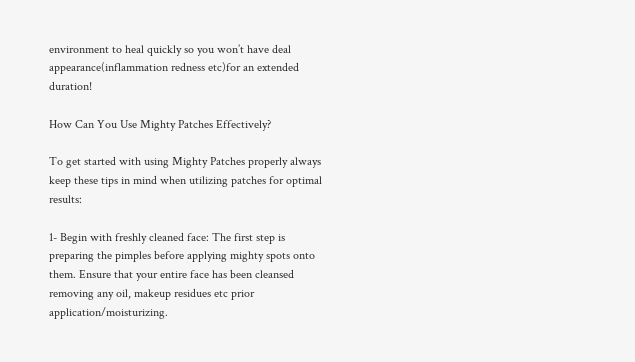environment to heal quickly so you won’t have deal appearance(inflammation redness etc)for an extended duration!

How Can You Use Mighty Patches Effectively?

To get started with using Mighty Patches properly always keep these tips in mind when utilizing patches for optimal results:

1- Begin with freshly cleaned face: The first step is preparing the pimples before applying mighty spots onto them. Ensure that your entire face has been cleansed removing any oil, makeup residues etc prior application/moisturizing.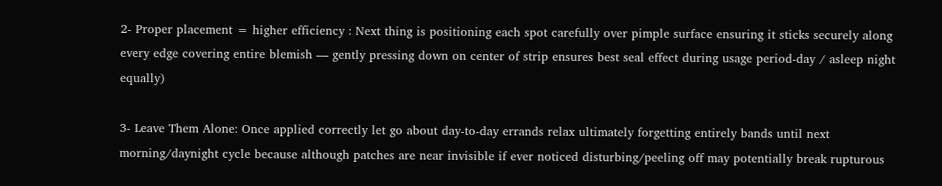2- Proper placement = higher efficiency : Next thing is positioning each spot carefully over pimple surface ensuring it sticks securely along every edge covering entire blemish — gently pressing down on center of strip ensures best seal effect during usage period-day / asleep night equally)

3- Leave Them Alone: Once applied correctly let go about day-to-day errands relax ultimately forgetting entirely bands until next morning/daynight cycle because although patches are near invisible if ever noticed disturbing/peeling off may potentially break rupturous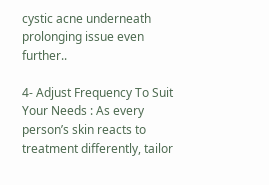cystic acne underneath prolonging issue even further..

4- Adjust Frequency To Suit Your Needs : As every person’s skin reacts to treatment differently, tailor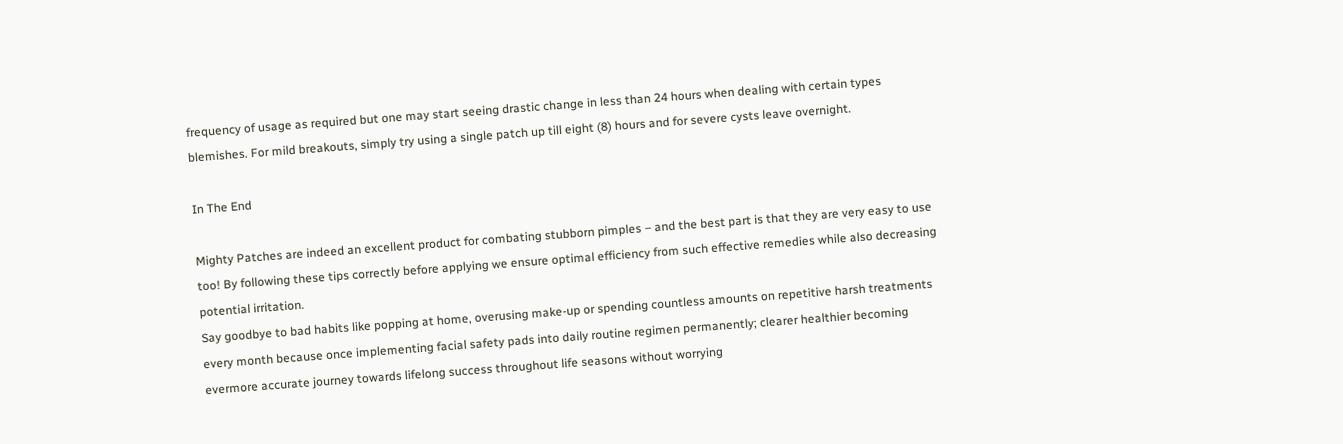frequency of usage as required but one may start seeing drastic change in less than 24 hours when dealing with certain types blemishes. For mild breakouts, simply try using a single patch up till eight (8) hours and for severe cysts leave overnight.

In The End

Mighty Patches are indeed an excellent product for combating stubborn pimples – and the best part is that they are very easy to use too! By following these tips correctly before applying we ensure optimal efficiency from such effective remedies while also decreasing potential irritation.
Say goodbye to bad habits like popping at home, overusing make-up or spending countless amounts on repetitive harsh treatments every month because once implementing facial safety pads into daily routine regimen permanently; clearer healthier becoming evermore accurate journey towards lifelong success throughout life seasons without worrying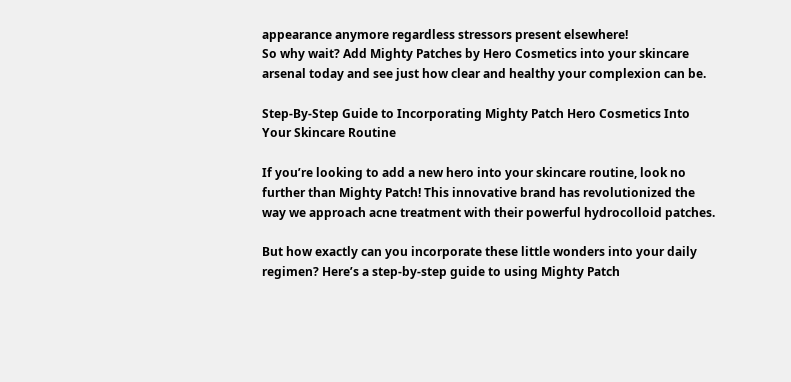appearance anymore regardless stressors present elsewhere!
So why wait? Add Mighty Patches by Hero Cosmetics into your skincare arsenal today and see just how clear and healthy your complexion can be.

Step-By-Step Guide to Incorporating Mighty Patch Hero Cosmetics Into Your Skincare Routine

If you’re looking to add a new hero into your skincare routine, look no further than Mighty Patch! This innovative brand has revolutionized the way we approach acne treatment with their powerful hydrocolloid patches.

But how exactly can you incorporate these little wonders into your daily regimen? Here’s a step-by-step guide to using Mighty Patch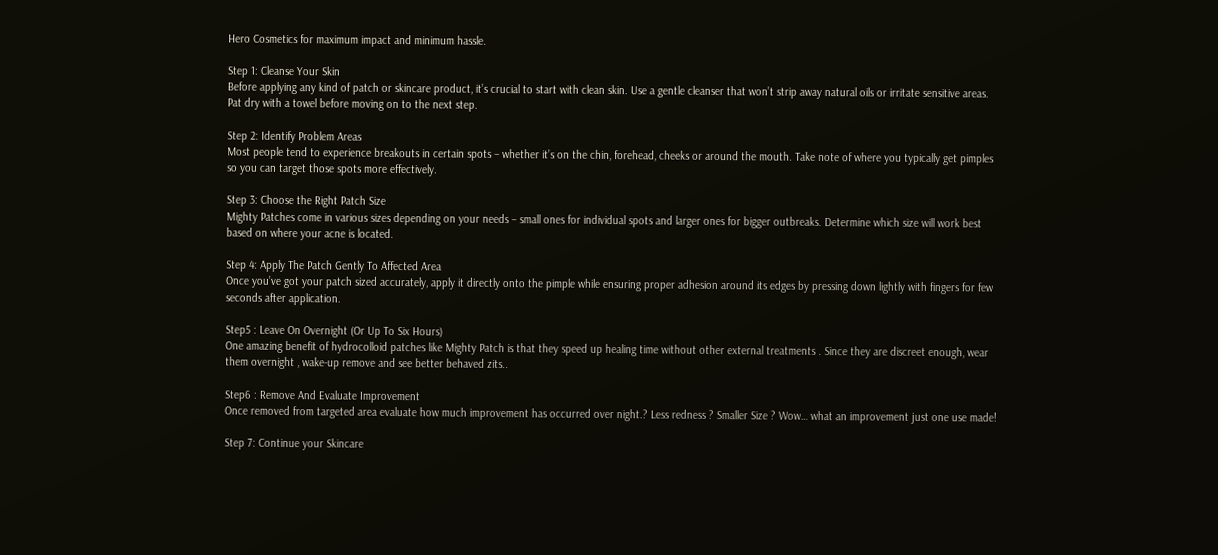Hero Cosmetics for maximum impact and minimum hassle.

Step 1: Cleanse Your Skin
Before applying any kind of patch or skincare product, it’s crucial to start with clean skin. Use a gentle cleanser that won’t strip away natural oils or irritate sensitive areas. Pat dry with a towel before moving on to the next step.

Step 2: Identify Problem Areas
Most people tend to experience breakouts in certain spots – whether it’s on the chin, forehead, cheeks or around the mouth. Take note of where you typically get pimples so you can target those spots more effectively.

Step 3: Choose the Right Patch Size
Mighty Patches come in various sizes depending on your needs – small ones for individual spots and larger ones for bigger outbreaks. Determine which size will work best based on where your acne is located.

Step 4: Apply The Patch Gently To Affected Area
Once you’ve got your patch sized accurately, apply it directly onto the pimple while ensuring proper adhesion around its edges by pressing down lightly with fingers for few seconds after application.

Step5 : Leave On Overnight (Or Up To Six Hours)
One amazing benefit of hydrocolloid patches like Mighty Patch is that they speed up healing time without other external treatments . Since they are discreet enough, wear them overnight , wake-up remove and see better behaved zits..

Step6 : Remove And Evaluate Improvement
Once removed from targeted area evaluate how much improvement has occurred over night.? Less redness ? Smaller Size ? Wow… what an improvement just one use made!

Step 7: Continue your Skincare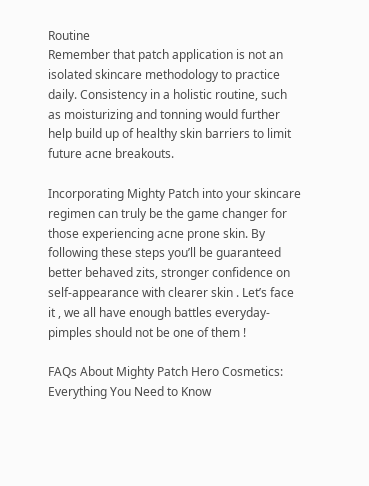Routine
Remember that patch application is not an isolated skincare methodology to practice daily. Consistency in a holistic routine, such as moisturizing and tonning would further help build up of healthy skin barriers to limit future acne breakouts.

Incorporating Mighty Patch into your skincare regimen can truly be the game changer for those experiencing acne prone skin. By following these steps you’ll be guaranteed better behaved zits, stronger confidence on self-appearance with clearer skin . Let’s face it , we all have enough battles everyday- pimples should not be one of them !

FAQs About Mighty Patch Hero Cosmetics: Everything You Need to Know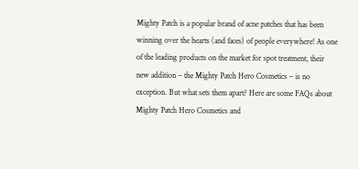Mighty Patch is a popular brand of acne patches that has been winning over the hearts (and faces) of people everywhere! As one of the leading products on the market for spot treatment, their new addition – the Mighty Patch Hero Cosmetics – is no exception. But what sets them apart? Here are some FAQs about Mighty Patch Hero Cosmetics and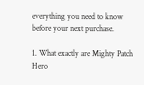everything you need to know before your next purchase.

1. What exactly are Mighty Patch Hero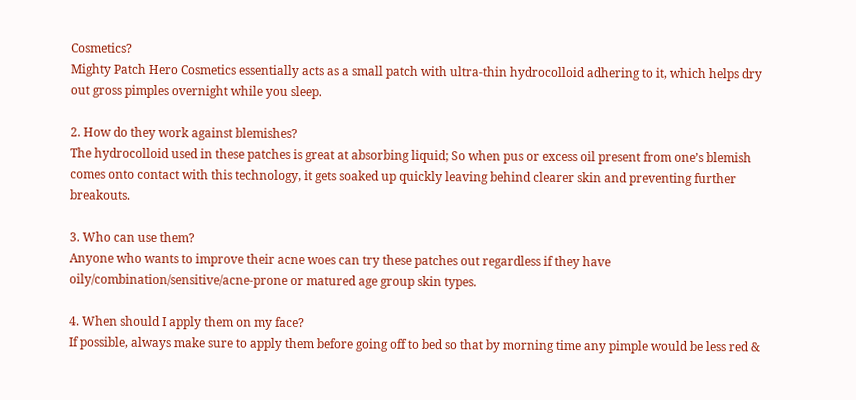Cosmetics?
Mighty Patch Hero Cosmetics essentially acts as a small patch with ultra-thin hydrocolloid adhering to it, which helps dry out gross pimples overnight while you sleep.

2. How do they work against blemishes?
The hydrocolloid used in these patches is great at absorbing liquid; So when pus or excess oil present from one’s blemish comes onto contact with this technology, it gets soaked up quickly leaving behind clearer skin and preventing further breakouts.

3. Who can use them?
Anyone who wants to improve their acne woes can try these patches out regardless if they have oily/combination/sensitive/acne-prone or matured age group skin types.

4. When should I apply them on my face?
If possible, always make sure to apply them before going off to bed so that by morning time any pimple would be less red &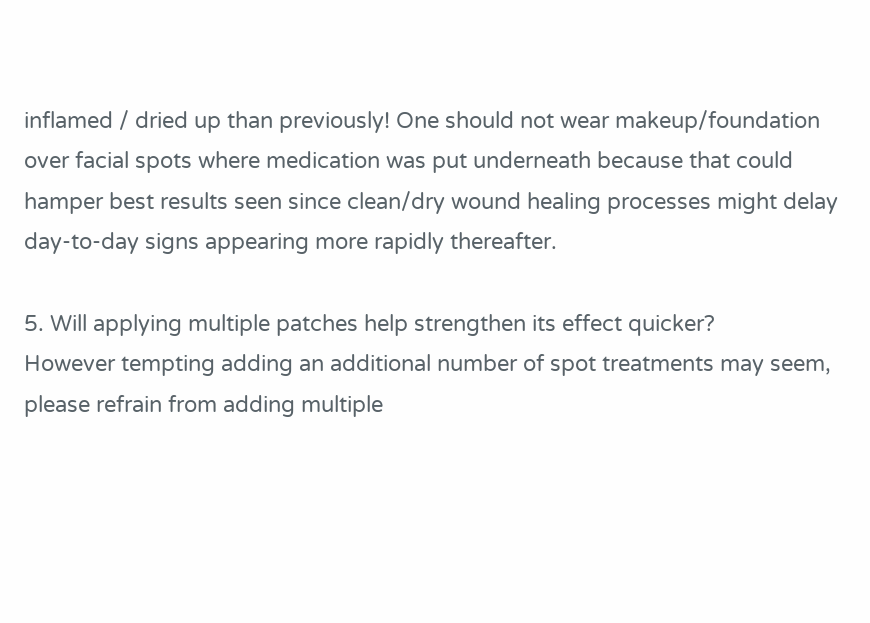inflamed / dried up than previously! One should not wear makeup/foundation over facial spots where medication was put underneath because that could hamper best results seen since clean/dry wound healing processes might delay day-to-day signs appearing more rapidly thereafter.

5. Will applying multiple patches help strengthen its effect quicker?
However tempting adding an additional number of spot treatments may seem, please refrain from adding multiple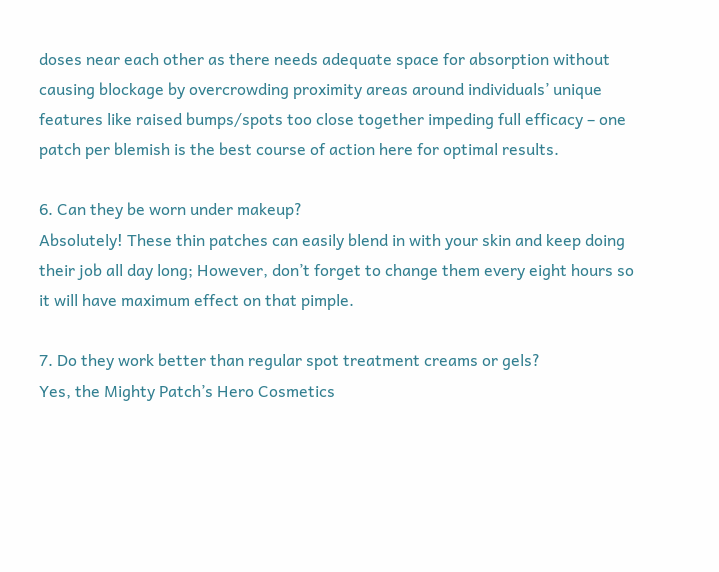doses near each other as there needs adequate space for absorption without causing blockage by overcrowding proximity areas around individuals’ unique features like raised bumps/spots too close together impeding full efficacy – one patch per blemish is the best course of action here for optimal results.

6. Can they be worn under makeup?
Absolutely! These thin patches can easily blend in with your skin and keep doing their job all day long; However, don’t forget to change them every eight hours so it will have maximum effect on that pimple.

7. Do they work better than regular spot treatment creams or gels?
Yes, the Mighty Patch’s Hero Cosmetics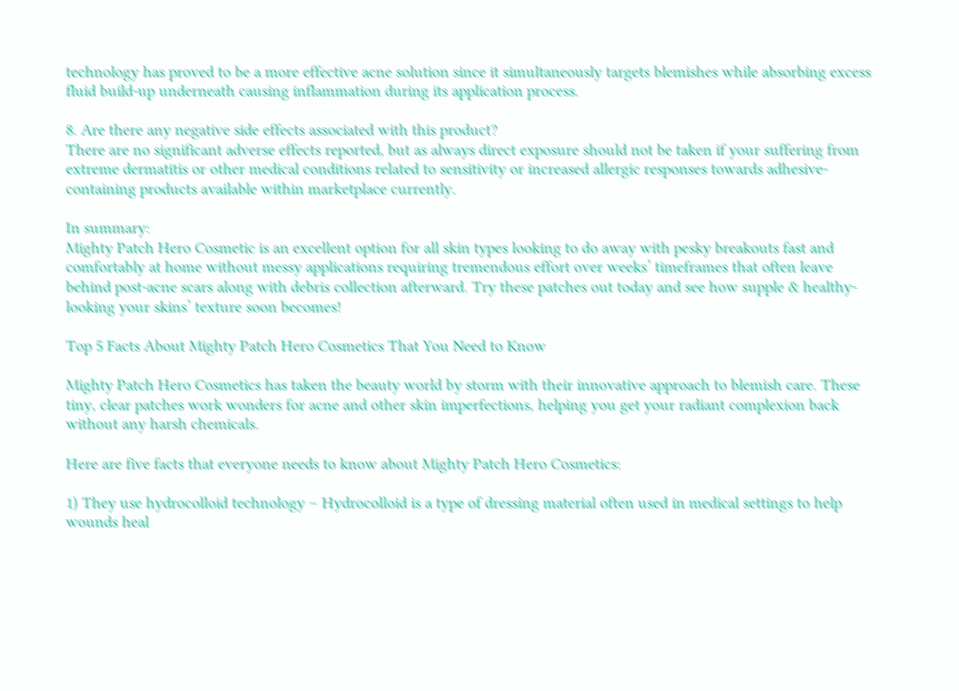technology has proved to be a more effective acne solution since it simultaneously targets blemishes while absorbing excess fluid build-up underneath causing inflammation during its application process.

8. Are there any negative side effects associated with this product?
There are no significant adverse effects reported, but as always direct exposure should not be taken if your suffering from extreme dermatitis or other medical conditions related to sensitivity or increased allergic responses towards adhesive-containing products available within marketplace currently.

In summary:
Mighty Patch Hero Cosmetic is an excellent option for all skin types looking to do away with pesky breakouts fast and comfortably at home without messy applications requiring tremendous effort over weeks’ timeframes that often leave behind post-acne scars along with debris collection afterward. Try these patches out today and see how supple & healthy-looking your skins’ texture soon becomes!

Top 5 Facts About Mighty Patch Hero Cosmetics That You Need to Know

Mighty Patch Hero Cosmetics has taken the beauty world by storm with their innovative approach to blemish care. These tiny, clear patches work wonders for acne and other skin imperfections, helping you get your radiant complexion back without any harsh chemicals.

Here are five facts that everyone needs to know about Mighty Patch Hero Cosmetics:

1) They use hydrocolloid technology – Hydrocolloid is a type of dressing material often used in medical settings to help wounds heal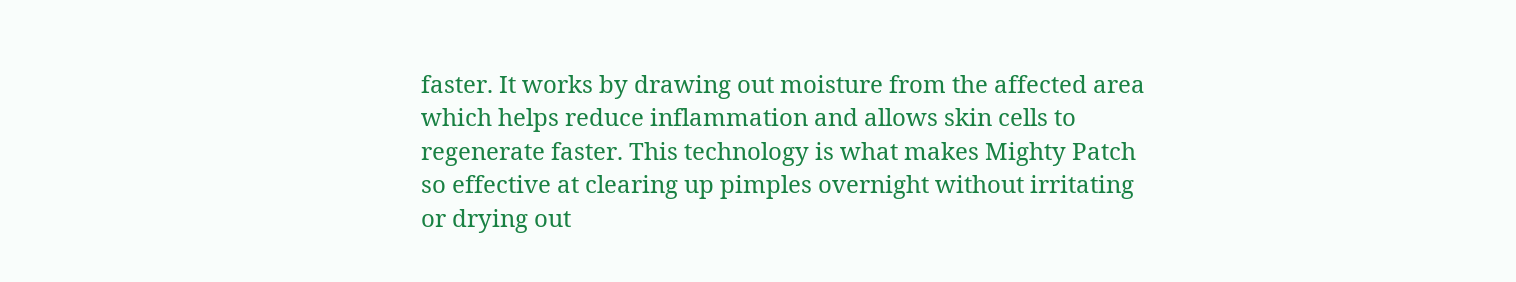faster. It works by drawing out moisture from the affected area which helps reduce inflammation and allows skin cells to regenerate faster. This technology is what makes Mighty Patch so effective at clearing up pimples overnight without irritating or drying out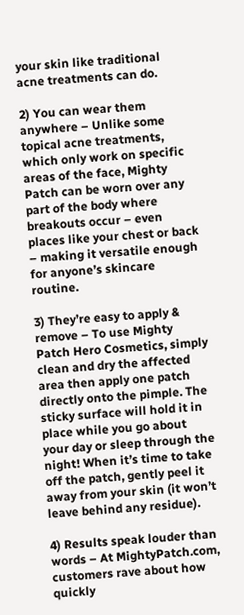your skin like traditional acne treatments can do.

2) You can wear them anywhere – Unlike some topical acne treatments, which only work on specific areas of the face, Mighty Patch can be worn over any part of the body where breakouts occur – even places like your chest or back – making it versatile enough for anyone’s skincare routine.

3) They’re easy to apply & remove – To use Mighty Patch Hero Cosmetics, simply clean and dry the affected area then apply one patch directly onto the pimple. The sticky surface will hold it in place while you go about your day or sleep through the night! When it’s time to take off the patch, gently peel it away from your skin (it won’t leave behind any residue).

4) Results speak louder than words – At MightyPatch.com, customers rave about how quickly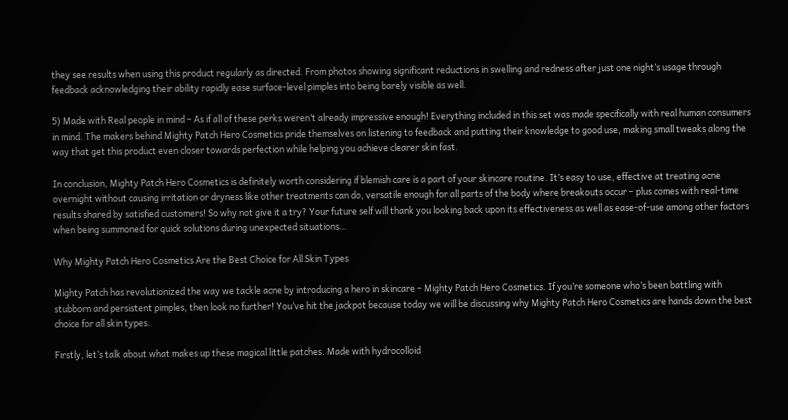they see results when using this product regularly as directed. From photos showing significant reductions in swelling and redness after just one night’s usage through feedback acknowledging their ability rapidly ease surface-level pimples into being barely visible as well.

5) Made with Real people in mind – As if all of these perks weren’t already impressive enough! Everything included in this set was made specifically with real human consumers in mind. The makers behind Mighty Patch Hero Cosmetics pride themselves on listening to feedback and putting their knowledge to good use, making small tweaks along the way that get this product even closer towards perfection while helping you achieve clearer skin fast.

In conclusion, Mighty Patch Hero Cosmetics is definitely worth considering if blemish care is a part of your skincare routine. It’s easy to use, effective at treating acne overnight without causing irritation or dryness like other treatments can do, versatile enough for all parts of the body where breakouts occur – plus comes with real-time results shared by satisfied customers! So why not give it a try? Your future self will thank you looking back upon its effectiveness as well as ease-of-use among other factors when being summoned for quick solutions during unexpected situations…

Why Mighty Patch Hero Cosmetics Are the Best Choice for All Skin Types

Mighty Patch has revolutionized the way we tackle acne by introducing a hero in skincare – Mighty Patch Hero Cosmetics. If you’re someone who’s been battling with stubborn and persistent pimples, then look no further! You’ve hit the jackpot because today we will be discussing why Mighty Patch Hero Cosmetics are hands down the best choice for all skin types.

Firstly, let’s talk about what makes up these magical little patches. Made with hydrocolloid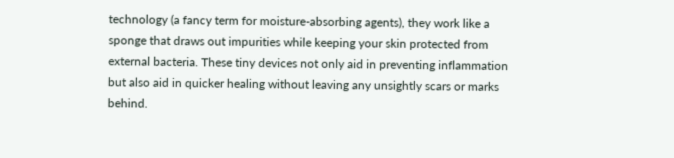technology (a fancy term for moisture-absorbing agents), they work like a sponge that draws out impurities while keeping your skin protected from external bacteria. These tiny devices not only aid in preventing inflammation but also aid in quicker healing without leaving any unsightly scars or marks behind.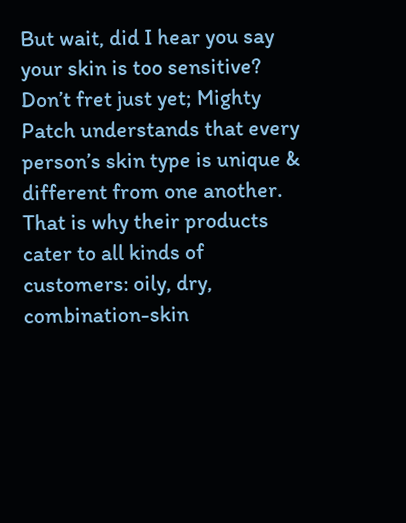But wait, did I hear you say your skin is too sensitive? Don’t fret just yet; Mighty Patch understands that every person’s skin type is unique & different from one another. That is why their products cater to all kinds of customers: oily, dry, combination-skin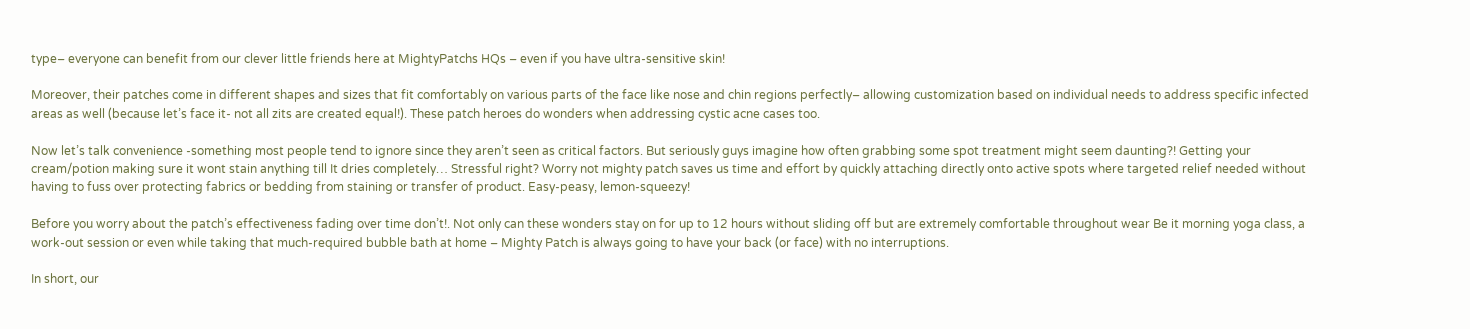type– everyone can benefit from our clever little friends here at MightyPatchs HQs – even if you have ultra-sensitive skin!

Moreover, their patches come in different shapes and sizes that fit comfortably on various parts of the face like nose and chin regions perfectly– allowing customization based on individual needs to address specific infected areas as well (because let’s face it- not all zits are created equal!). These patch heroes do wonders when addressing cystic acne cases too.

Now let’s talk convenience -something most people tend to ignore since they aren’t seen as critical factors. But seriously guys imagine how often grabbing some spot treatment might seem daunting?! Getting your cream/potion making sure it wont stain anything till It dries completely… Stressful right? Worry not mighty patch saves us time and effort by quickly attaching directly onto active spots where targeted relief needed without having to fuss over protecting fabrics or bedding from staining or transfer of product. Easy-peasy, lemon-squeezy!

Before you worry about the patch’s effectiveness fading over time don’t!. Not only can these wonders stay on for up to 12 hours without sliding off but are extremely comfortable throughout wear Be it morning yoga class, a work-out session or even while taking that much-required bubble bath at home – Mighty Patch is always going to have your back (or face) with no interruptions.

In short, our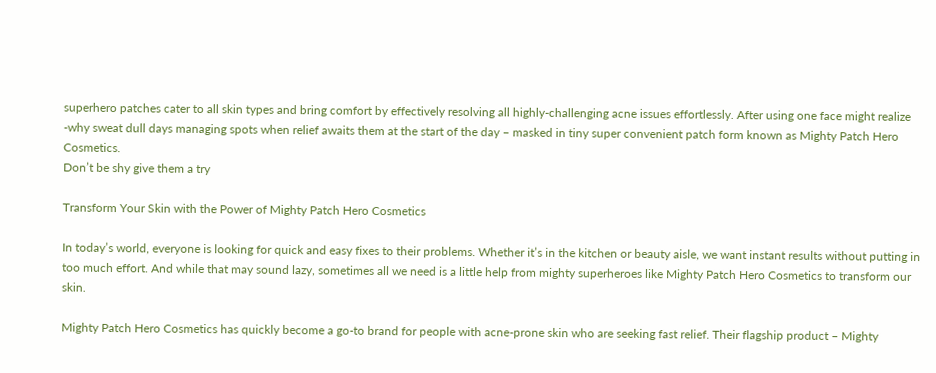superhero patches cater to all skin types and bring comfort by effectively resolving all highly-challenging acne issues effortlessly. After using one face might realize -why sweat dull days managing spots when relief awaits them at the start of the day – masked in tiny super convenient patch form known as Mighty Patch Hero Cosmetics.
Don’t be shy give them a try

Transform Your Skin with the Power of Mighty Patch Hero Cosmetics

In today’s world, everyone is looking for quick and easy fixes to their problems. Whether it’s in the kitchen or beauty aisle, we want instant results without putting in too much effort. And while that may sound lazy, sometimes all we need is a little help from mighty superheroes like Mighty Patch Hero Cosmetics to transform our skin.

Mighty Patch Hero Cosmetics has quickly become a go-to brand for people with acne-prone skin who are seeking fast relief. Their flagship product – Mighty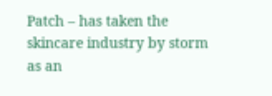Patch – has taken the skincare industry by storm as an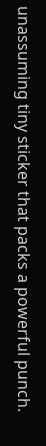unassuming tiny sticker that packs a powerful punch.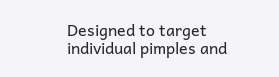Designed to target individual pimples and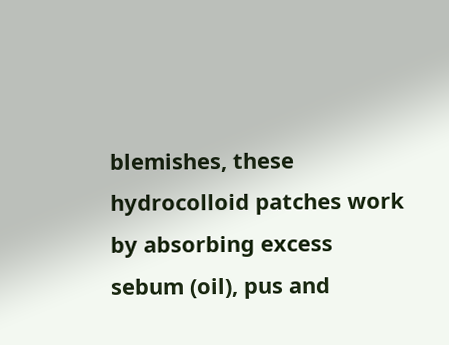blemishes, these hydrocolloid patches work by absorbing excess sebum (oil), pus and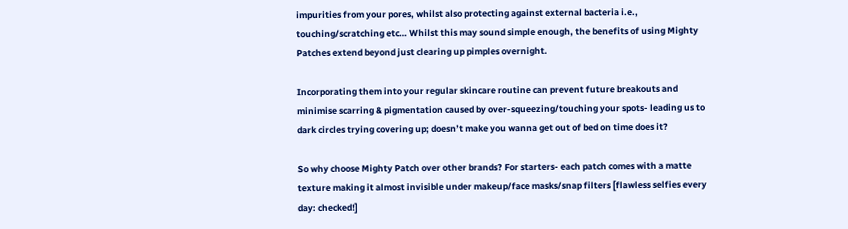impurities from your pores, whilst also protecting against external bacteria i.e., touching/scratching etc… Whilst this may sound simple enough, the benefits of using Mighty Patches extend beyond just clearing up pimples overnight.

Incorporating them into your regular skincare routine can prevent future breakouts and minimise scarring & pigmentation caused by over-squeezing/touching your spots- leading us to dark circles trying covering up; doesn’t make you wanna get out of bed on time does it?

So why choose Mighty Patch over other brands? For starters- each patch comes with a matte texture making it almost invisible under makeup/face masks/snap filters [flawless selfies every day: checked!]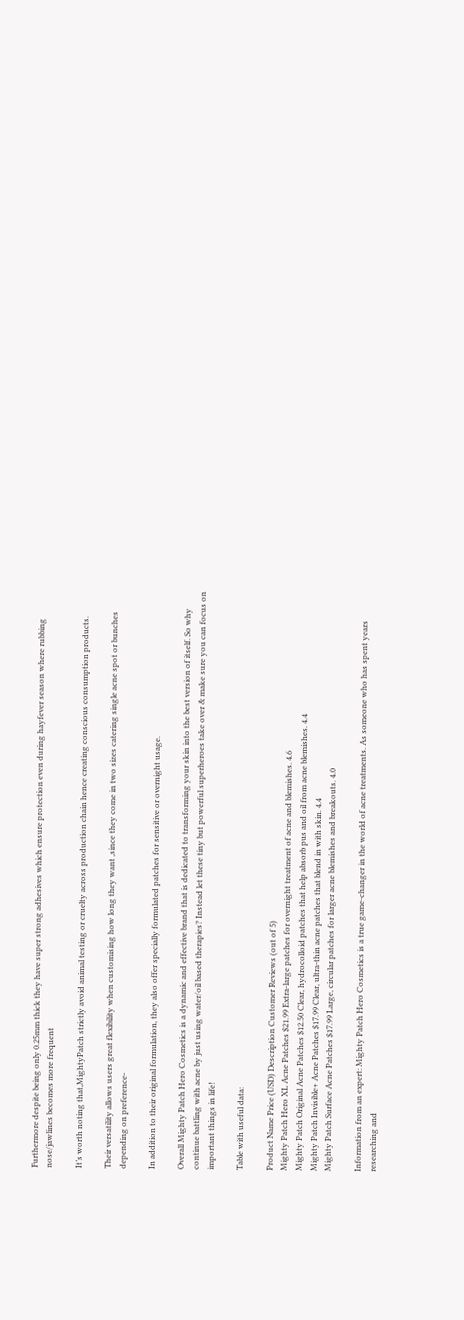Furthermore despite being only 0.25mm thick they have super strong adhesives which ensure protection even during hayfever season where rubbing nose/jawlines becomes more frequent

It’s worth noting that,MightyPatch strictly avoid animal testing or cruelty across production chain hence creating conscious consumption products.

Their versatility allows users great flexibility when customising how long they want ,since they come in two sizes catering single acne spot or bunches depending on preference-

In addition to their original formulation, they also offer specially formulated patches for sensitive or overnight usage.

Overall Mighty Patch Hero Cosmetics is a dynamic and effective brand that is dedicated to transforming your skin into the best version of itself. So why continue battling with acne by just using water/oil based therapies? Instead let these tiny but powerful superheroes take over & make sure you can focus on important things in life!

Table with useful data:

Product Name Price (USD) Description Customer Reviews (out of 5)
Mighty Patch Hero XL Acne Patches $21.99 Extra-large patches for overnight treatment of acne and blemishes. 4.6
Mighty Patch Original Acne Patches $12.50 Clear, hydrocolloid patches that help absorb pus and oil from acne blemishes. 4.4
Mighty Patch Invisible+ Acne Patches $17.99 Clear, ultra-thin acne patches that blend in with skin. 4.4
Mighty Patch Surface Acne Patches $17.99 Large, circular patches for larger acne blemishes and breakouts. 4.0

Information from an expert: Mighty Patch Hero Cosmetics is a true game-changer in the world of acne treatments. As someone who has spent years researching and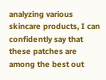analyzing various skincare products, I can confidently say that these patches are among the best out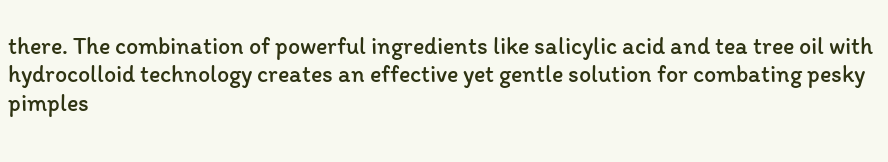there. The combination of powerful ingredients like salicylic acid and tea tree oil with hydrocolloid technology creates an effective yet gentle solution for combating pesky pimples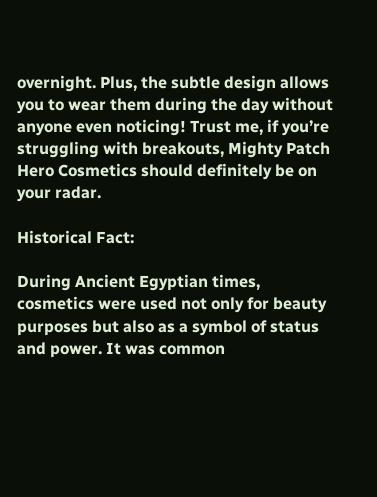overnight. Plus, the subtle design allows you to wear them during the day without anyone even noticing! Trust me, if you’re struggling with breakouts, Mighty Patch Hero Cosmetics should definitely be on your radar.

Historical Fact:

During Ancient Egyptian times, cosmetics were used not only for beauty purposes but also as a symbol of status and power. It was common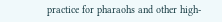practice for pharaohs and other high-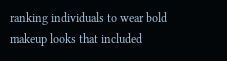ranking individuals to wear bold makeup looks that included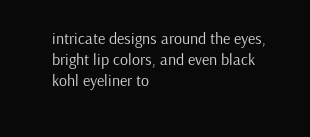intricate designs around the eyes, bright lip colors, and even black kohl eyeliner to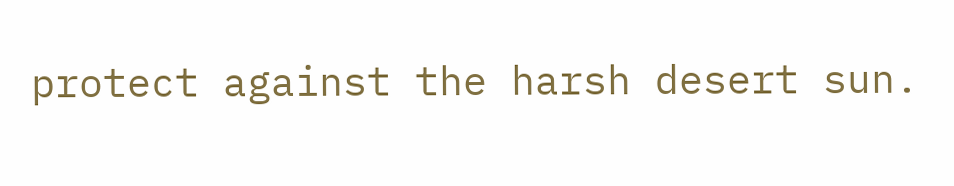protect against the harsh desert sun.